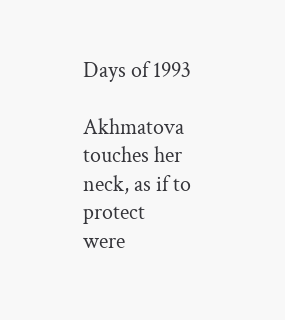Days of 1993

Akhmatova touches her neck, as if to protect
were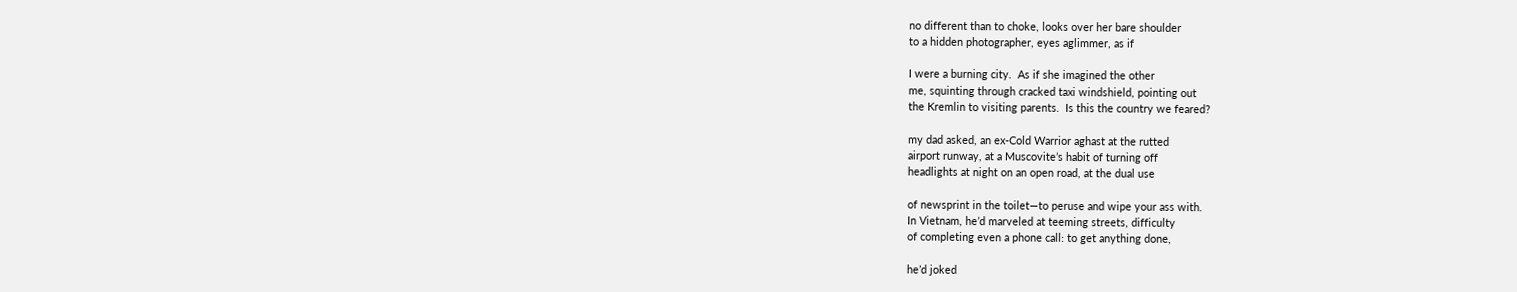no different than to choke, looks over her bare shoulder
to a hidden photographer, eyes aglimmer, as if

I were a burning city.  As if she imagined the other
me, squinting through cracked taxi windshield, pointing out
the Kremlin to visiting parents.  Is this the country we feared?

my dad asked, an ex-Cold Warrior aghast at the rutted
airport runway, at a Muscovite’s habit of turning off
headlights at night on an open road, at the dual use

of newsprint in the toilet—to peruse and wipe your ass with.
In Vietnam, he’d marveled at teeming streets, difficulty
of completing even a phone call: to get anything done,

he’d joked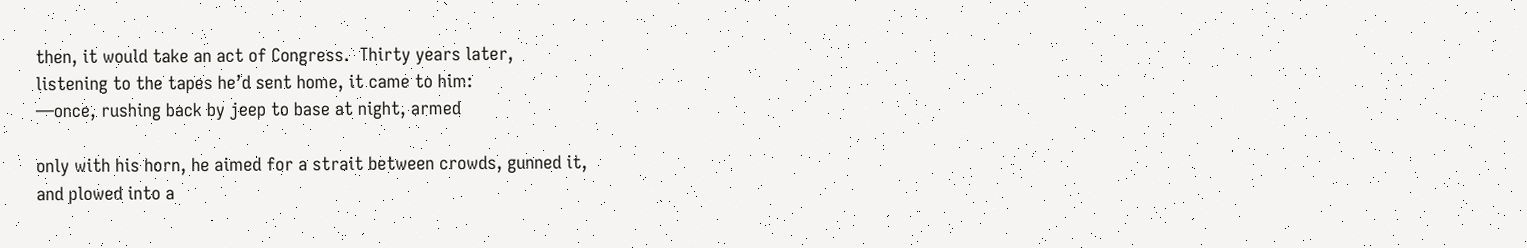then, it would take an act of Congress.  Thirty years later,
listening to the tapes he’d sent home, it came to him:
—once, rushing back by jeep to base at night, armed

only with his horn, he aimed for a strait between crowds, gunned it,
and plowed into a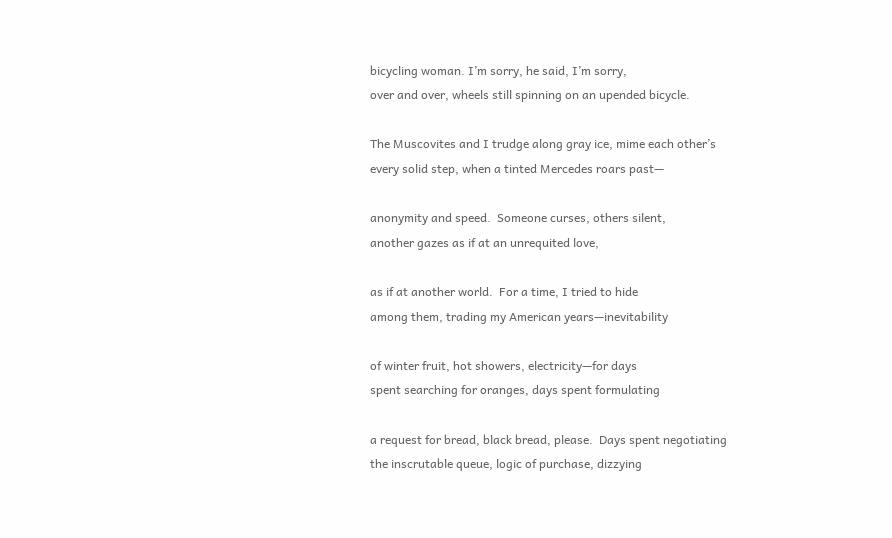bicycling woman. I’m sorry, he said, I’m sorry,
over and over, wheels still spinning on an upended bicycle.

The Muscovites and I trudge along gray ice, mime each other’s
every solid step, when a tinted Mercedes roars past—

anonymity and speed.  Someone curses, others silent,
another gazes as if at an unrequited love,

as if at another world.  For a time, I tried to hide
among them, trading my American years—inevitability

of winter fruit, hot showers, electricity—for days
spent searching for oranges, days spent formulating

a request for bread, black bread, please.  Days spent negotiating
the inscrutable queue, logic of purchase, dizzying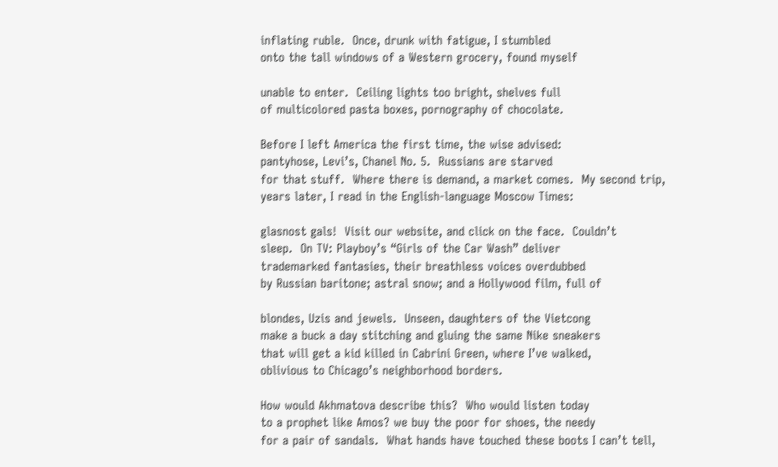inflating ruble.  Once, drunk with fatigue, I stumbled
onto the tall windows of a Western grocery, found myself

unable to enter.  Ceiling lights too bright, shelves full
of multicolored pasta boxes, pornography of chocolate.

Before I left America the first time, the wise advised:
pantyhose, Levi’s, Chanel No. 5.  Russians are starved
for that stuff.  Where there is demand, a market comes.  My second trip,
years later, I read in the English-language Moscow Times:

glasnost gals!  Visit our website, and click on the face.  Couldn’t
sleep.  On TV: Playboy’s “Girls of the Car Wash” deliver
trademarked fantasies, their breathless voices overdubbed
by Russian baritone; astral snow; and a Hollywood film, full of

blondes, Uzis and jewels.  Unseen, daughters of the Vietcong
make a buck a day stitching and gluing the same Nike sneakers
that will get a kid killed in Cabrini Green, where I’ve walked,
oblivious to Chicago’s neighborhood borders.

How would Akhmatova describe this?  Who would listen today
to a prophet like Amos? we buy the poor for shoes, the needy
for a pair of sandals.  What hands have touched these boots I can’t tell,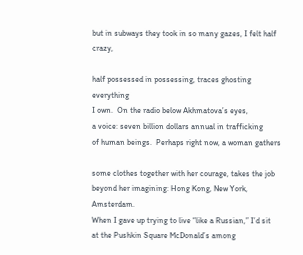but in subways they took in so many gazes, I felt half crazy,

half possessed in possessing, traces ghosting everything
I own.  On the radio below Akhmatova’s eyes,
a voice: seven billion dollars annual in trafficking
of human beings.  Perhaps right now, a woman gathers

some clothes together with her courage, takes the job
beyond her imagining: Hong Kong, New York, Amsterdam.
When I gave up trying to live “like a Russian,” I’d sit
at the Pushkin Square McDonald’s among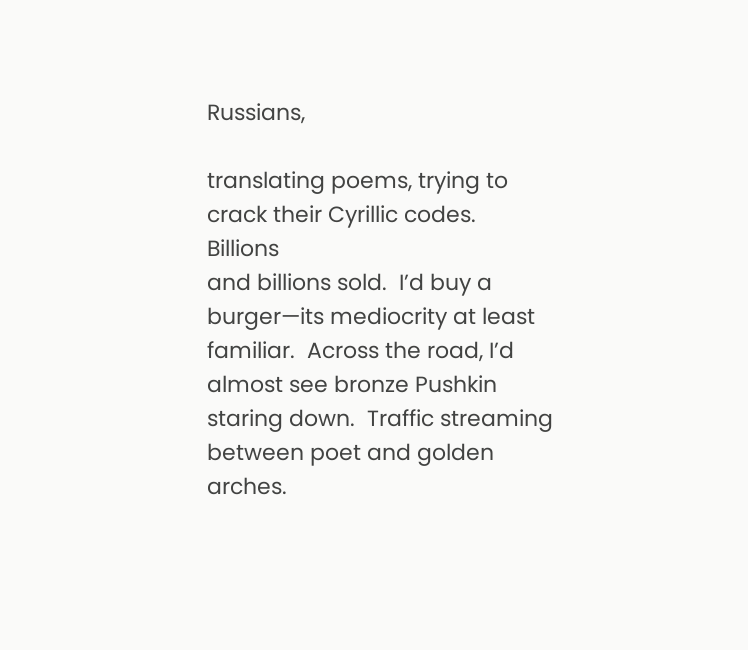Russians,

translating poems, trying to crack their Cyrillic codes.  Billions
and billions sold.  I’d buy a burger—its mediocrity at least
familiar.  Across the road, I’d almost see bronze Pushkin
staring down.  Traffic streaming between poet and golden arches.